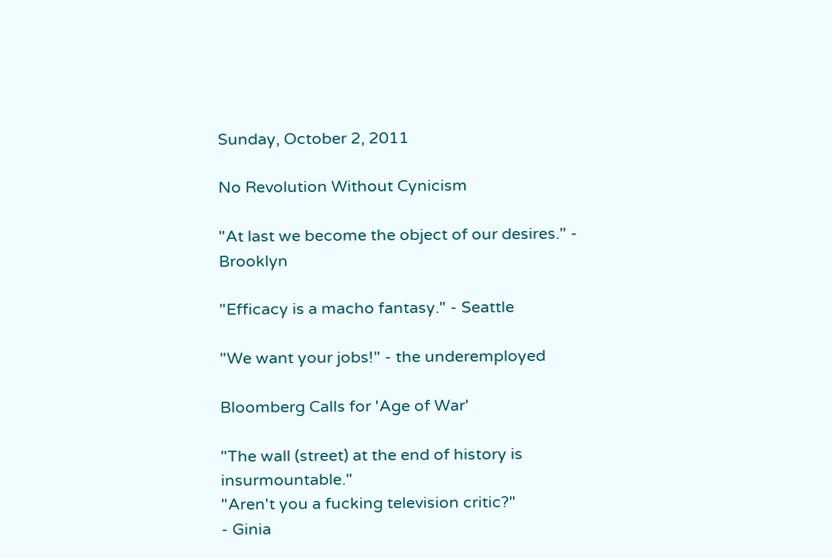Sunday, October 2, 2011

No Revolution Without Cynicism

"At last we become the object of our desires." - Brooklyn

"Efficacy is a macho fantasy." - Seattle

"We want your jobs!" - the underemployed

Bloomberg Calls for 'Age of War'

"The wall (street) at the end of history is insurmountable."
"Aren't you a fucking television critic?"
- Ginia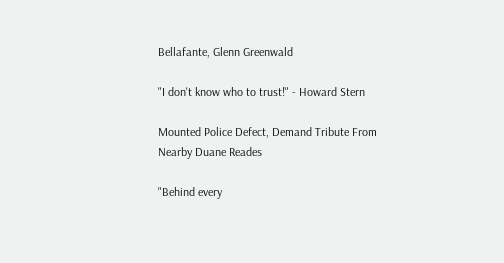Bellafante, Glenn Greenwald

"I don't know who to trust!" - Howard Stern

Mounted Police Defect, Demand Tribute From Nearby Duane Reades

"Behind every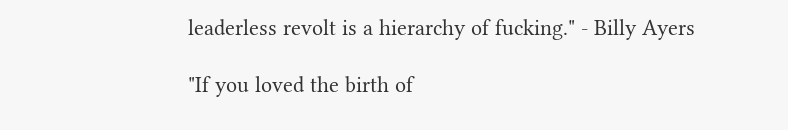leaderless revolt is a hierarchy of fucking." - Billy Ayers

"If you loved the birth of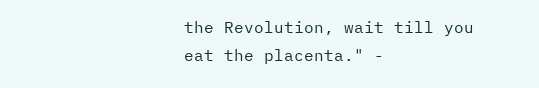the Revolution, wait till you eat the placenta." -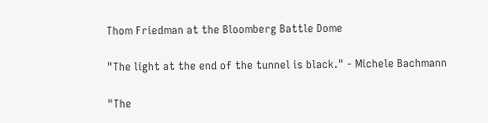Thom Friedman at the Bloomberg Battle Dome

"The light at the end of the tunnel is black." - Michele Bachmann

"The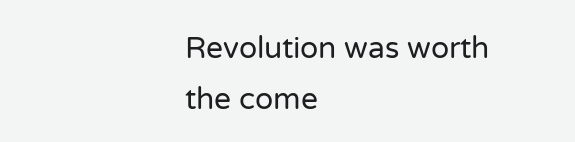Revolution was worth the come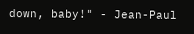down, baby!" - Jean-Paul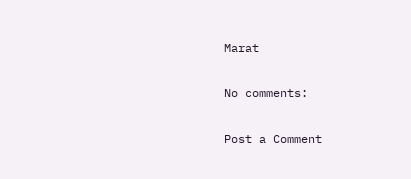Marat

No comments:

Post a Comment